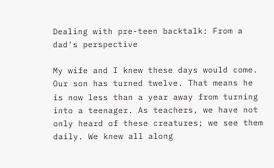Dealing with pre-teen backtalk: From a dad's perspective

My wife and I knew these days would come. Our son has turned twelve. That means he is now less than a year away from turning into a teenager. As teachers, we have not only heard of these creatures; we see them daily. We knew all along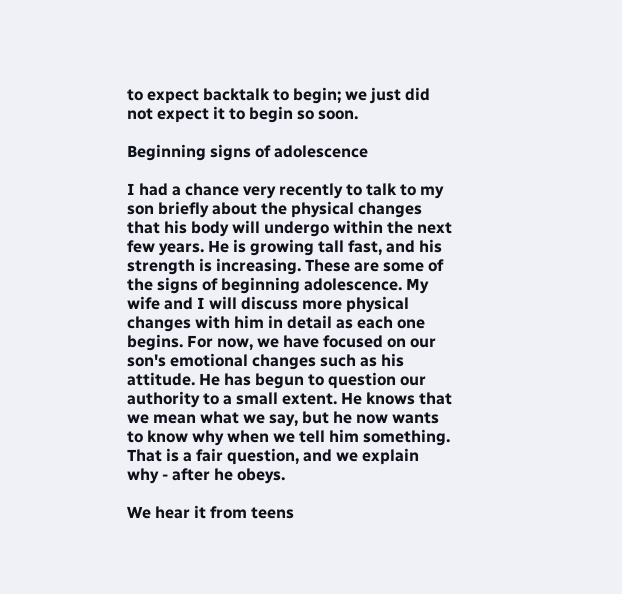to expect backtalk to begin; we just did not expect it to begin so soon.

Beginning signs of adolescence

I had a chance very recently to talk to my son briefly about the physical changes that his body will undergo within the next few years. He is growing tall fast, and his strength is increasing. These are some of the signs of beginning adolescence. My wife and I will discuss more physical changes with him in detail as each one begins. For now, we have focused on our son's emotional changes such as his attitude. He has begun to question our authority to a small extent. He knows that we mean what we say, but he now wants to know why when we tell him something. That is a fair question, and we explain why - after he obeys.

We hear it from teens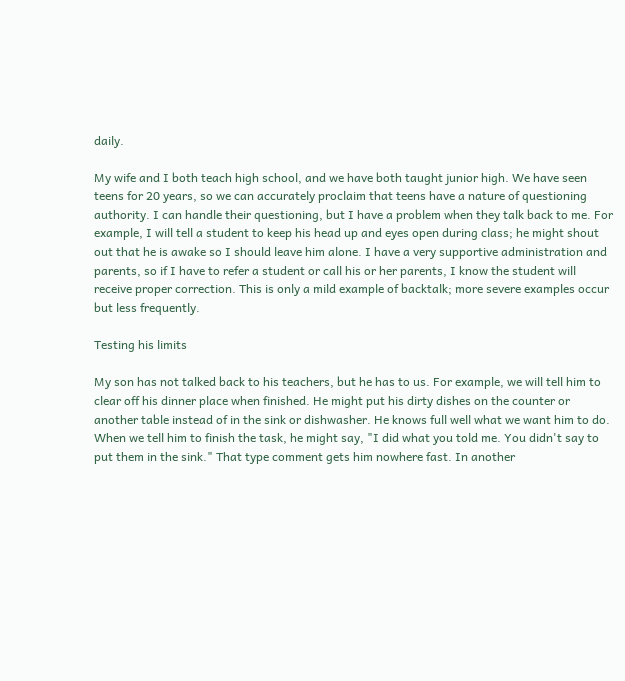daily.

My wife and I both teach high school, and we have both taught junior high. We have seen teens for 20 years, so we can accurately proclaim that teens have a nature of questioning authority. I can handle their questioning, but I have a problem when they talk back to me. For example, I will tell a student to keep his head up and eyes open during class; he might shout out that he is awake so I should leave him alone. I have a very supportive administration and parents, so if I have to refer a student or call his or her parents, I know the student will receive proper correction. This is only a mild example of backtalk; more severe examples occur but less frequently.

Testing his limits

My son has not talked back to his teachers, but he has to us. For example, we will tell him to clear off his dinner place when finished. He might put his dirty dishes on the counter or another table instead of in the sink or dishwasher. He knows full well what we want him to do. When we tell him to finish the task, he might say, "I did what you told me. You didn't say to put them in the sink." That type comment gets him nowhere fast. In another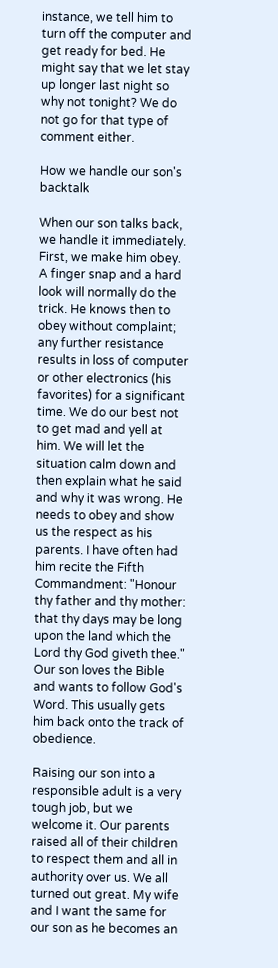instance, we tell him to turn off the computer and get ready for bed. He might say that we let stay up longer last night so why not tonight? We do not go for that type of comment either.

How we handle our son's backtalk

When our son talks back, we handle it immediately. First, we make him obey. A finger snap and a hard look will normally do the trick. He knows then to obey without complaint; any further resistance results in loss of computer or other electronics (his favorites) for a significant time. We do our best not to get mad and yell at him. We will let the situation calm down and then explain what he said and why it was wrong. He needs to obey and show us the respect as his parents. I have often had him recite the Fifth Commandment: "Honour thy father and thy mother: that thy days may be long upon the land which the Lord thy God giveth thee." Our son loves the Bible and wants to follow God's Word. This usually gets him back onto the track of obedience.

Raising our son into a responsible adult is a very tough job, but we welcome it. Our parents raised all of their children to respect them and all in authority over us. We all turned out great. My wife and I want the same for our son as he becomes an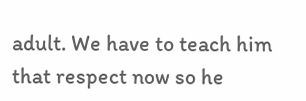adult. We have to teach him that respect now so he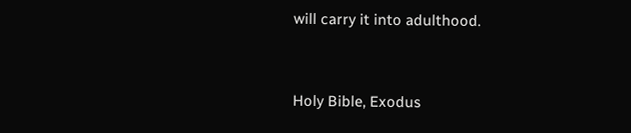will carry it into adulthood.


Holy Bible, Exodus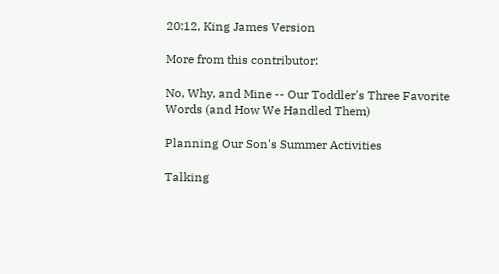20:12, King James Version

More from this contributor:

No, Why, and Mine -- Our Toddler's Three Favorite Words (and How We Handled Them)

Planning Our Son's Summer Activities

Talking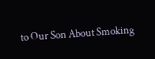to Our Son About Smoking